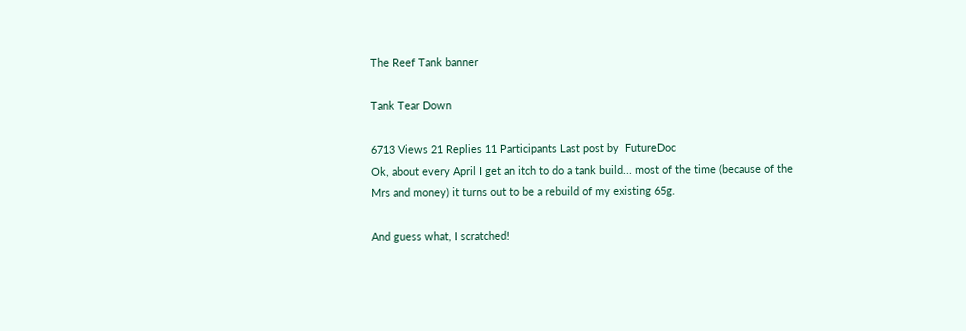The Reef Tank banner

Tank Tear Down

6713 Views 21 Replies 11 Participants Last post by  FutureDoc
Ok, about every April I get an itch to do a tank build... most of the time (because of the Mrs and money) it turns out to be a rebuild of my existing 65g.

And guess what, I scratched!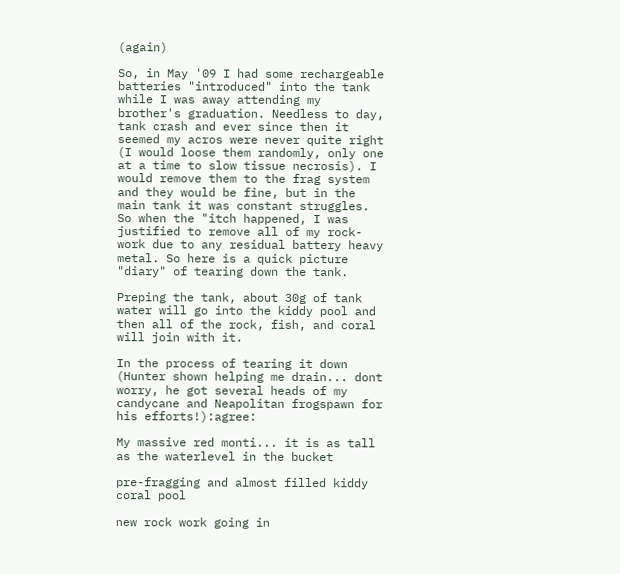(again)

So, in May '09 I had some rechargeable batteries "introduced" into the tank while I was away attending my brother's graduation. Needless to day, tank crash and ever since then it seemed my acros were never quite right (I would loose them randomly, only one at a time to slow tissue necrosis). I would remove them to the frag system and they would be fine, but in the main tank it was constant struggles. So when the "itch happened, I was justified to remove all of my rock-work due to any residual battery heavy metal. So here is a quick picture "diary" of tearing down the tank.

Preping the tank, about 30g of tank water will go into the kiddy pool and then all of the rock, fish, and coral will join with it.

In the process of tearing it down (Hunter shown helping me drain... dont worry, he got several heads of my candycane and Neapolitan frogspawn for his efforts!):agree:

My massive red monti... it is as tall as the waterlevel in the bucket

pre-fragging and almost filled kiddy coral pool

new rock work going in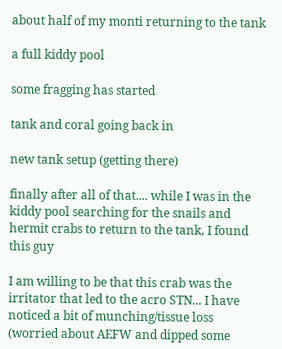about half of my monti returning to the tank

a full kiddy pool

some fragging has started

tank and coral going back in

new tank setup (getting there)

finally after all of that.... while I was in the kiddy pool searching for the snails and hermit crabs to return to the tank, I found this guy

I am willing to be that this crab was the irritator that led to the acro STN... I have noticed a bit of munching/tissue loss (worried about AEFW and dipped some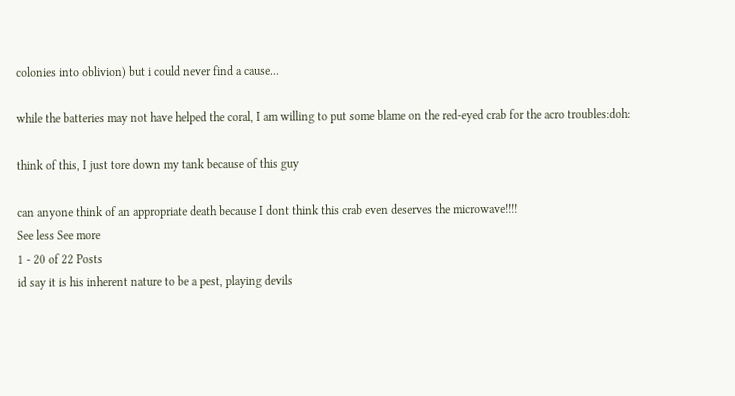colonies into oblivion) but i could never find a cause...

while the batteries may not have helped the coral, I am willing to put some blame on the red-eyed crab for the acro troubles:doh:

think of this, I just tore down my tank because of this guy

can anyone think of an appropriate death because I dont think this crab even deserves the microwave!!!!
See less See more
1 - 20 of 22 Posts
id say it is his inherent nature to be a pest, playing devils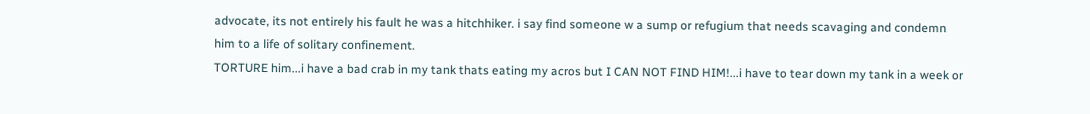advocate, its not entirely his fault he was a hitchhiker. i say find someone w a sump or refugium that needs scavaging and condemn him to a life of solitary confinement.
TORTURE him...i have a bad crab in my tank thats eating my acros but I CAN NOT FIND HIM!...i have to tear down my tank in a week or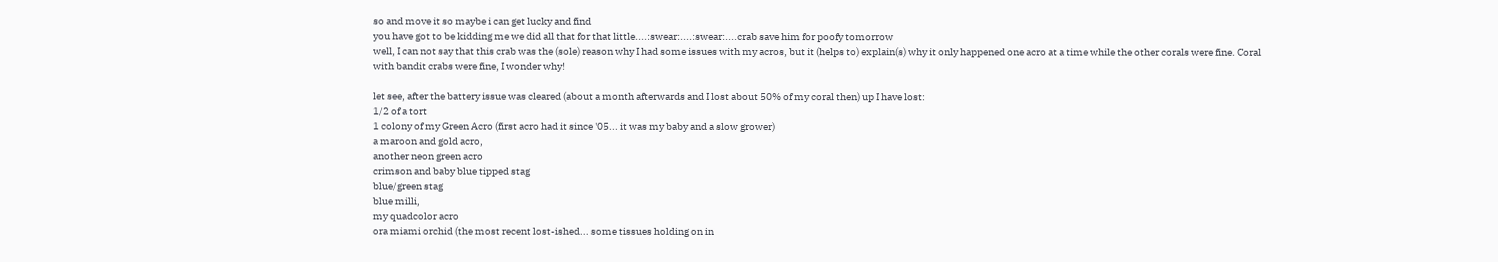so and move it so maybe i can get lucky and find
you have got to be kidding me we did all that for that little....:swear:....:swear:....crab save him for poofy tomorrow
well, I can not say that this crab was the (sole) reason why I had some issues with my acros, but it (helps to) explain(s) why it only happened one acro at a time while the other corals were fine. Coral with bandit crabs were fine, I wonder why!

let see, after the battery issue was cleared (about a month afterwards and I lost about 50% of my coral then) up I have lost:
1/2 of a tort
1 colony of my Green Acro (first acro had it since '05... it was my baby and a slow grower)
a maroon and gold acro,
another neon green acro
crimson and baby blue tipped stag
blue/green stag
blue milli,
my quadcolor acro
ora miami orchid (the most recent lost-ished... some tissues holding on in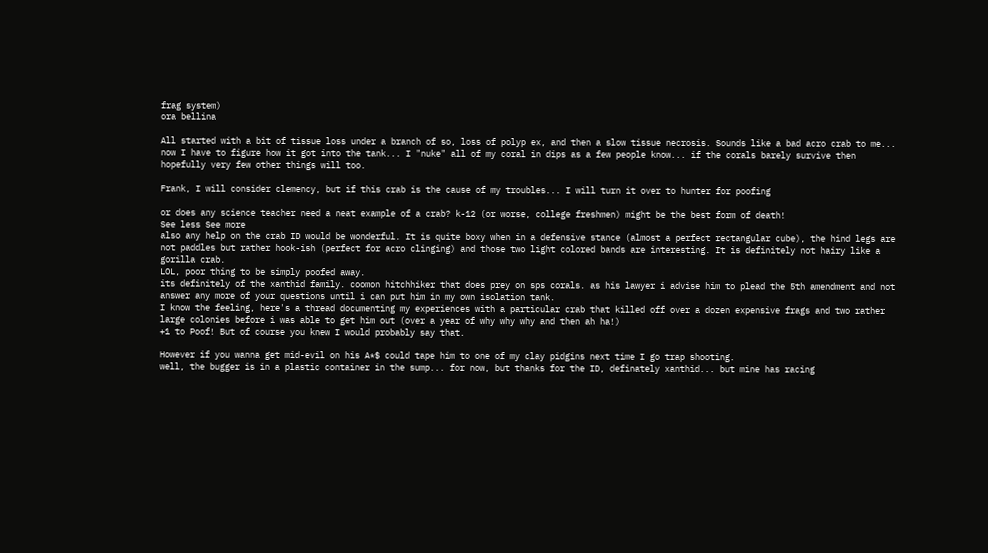frag system)
ora bellina

All started with a bit of tissue loss under a branch of so, loss of polyp ex, and then a slow tissue necrosis. Sounds like a bad acro crab to me... now I have to figure how it got into the tank... I "nuke" all of my coral in dips as a few people know... if the corals barely survive then hopefully very few other things will too.

Frank, I will consider clemency, but if this crab is the cause of my troubles... I will turn it over to hunter for poofing

or does any science teacher need a neat example of a crab? k-12 (or worse, college freshmen) might be the best form of death!
See less See more
also any help on the crab ID would be wonderful. It is quite boxy when in a defensive stance (almost a perfect rectangular cube), the hind legs are not paddles but rather hook-ish (perfect for acro clinging) and those two light colored bands are interesting. It is definitely not hairy like a gorilla crab.
LOL, poor thing to be simply poofed away.
its definitely of the xanthid family. coomon hitchhiker that does prey on sps corals. as his lawyer i advise him to plead the 5th amendment and not answer any more of your questions until i can put him in my own isolation tank.
I know the feeling, here's a thread documenting my experiences with a particular crab that killed off over a dozen expensive frags and two rather large colonies before i was able to get him out (over a year of why why why and then ah ha!)
+1 to Poof! But of course you knew I would probably say that.

However if you wanna get mid-evil on his A*$ could tape him to one of my clay pidgins next time I go trap shooting.
well, the bugger is in a plastic container in the sump... for now, but thanks for the ID, definately xanthid... but mine has racing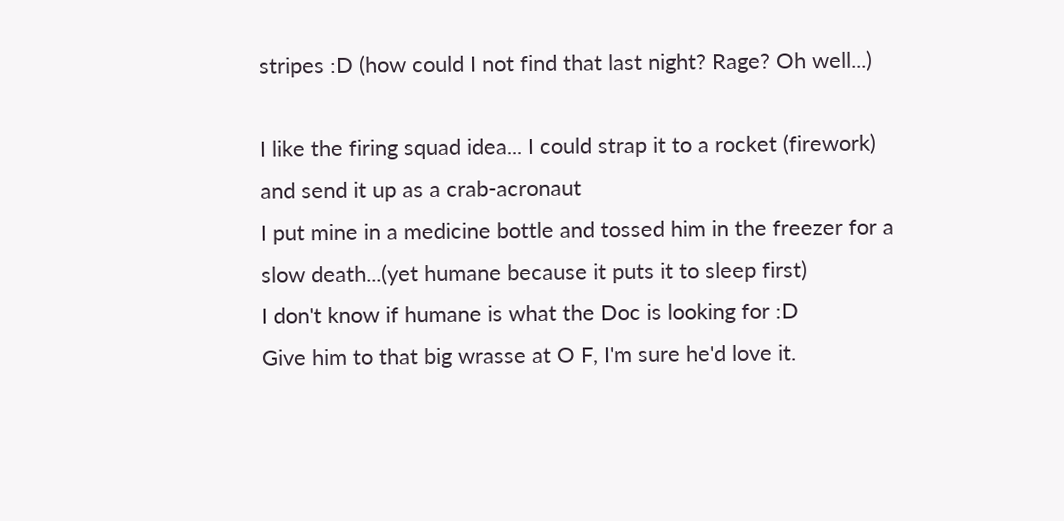stripes :D (how could I not find that last night? Rage? Oh well...)

I like the firing squad idea... I could strap it to a rocket (firework) and send it up as a crab-acronaut
I put mine in a medicine bottle and tossed him in the freezer for a slow death...(yet humane because it puts it to sleep first)
I don't know if humane is what the Doc is looking for :D
Give him to that big wrasse at O F, I'm sure he'd love it.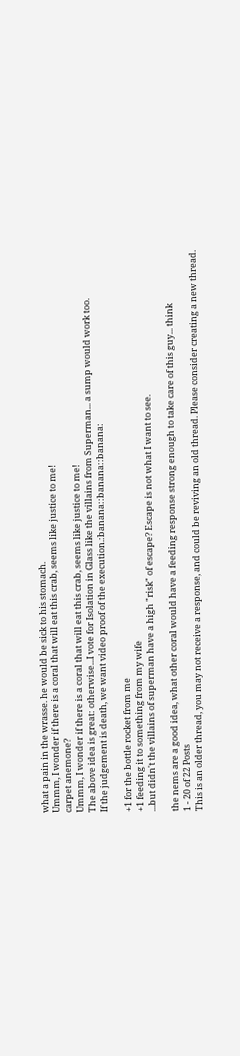what a pain in the wrasse. he would be sick to his stomach.
Ummm, I wonder if there is a coral that will eat this crab, seems like justice to me!
carpet anemone?
Ummm, I wonder if there is a coral that will eat this crab, seems like justice to me!
The above idea is great: otherwise...I vote for Isolation in Glass like the villains from Superman... a sump would work too.
If the judgement is death, we want video proof of the execution.:banana::banana::banana:

+1 for the bottle rocket from me
+1 feeding it to something from my wife
...but didn't the villains of superman have a high "risk" of escape? Escape is not what I want to see.

the nems are a good idea, what other coral would have a feeding response strong enough to take care of this guy... think
1 - 20 of 22 Posts
This is an older thread, you may not receive a response, and could be reviving an old thread. Please consider creating a new thread.